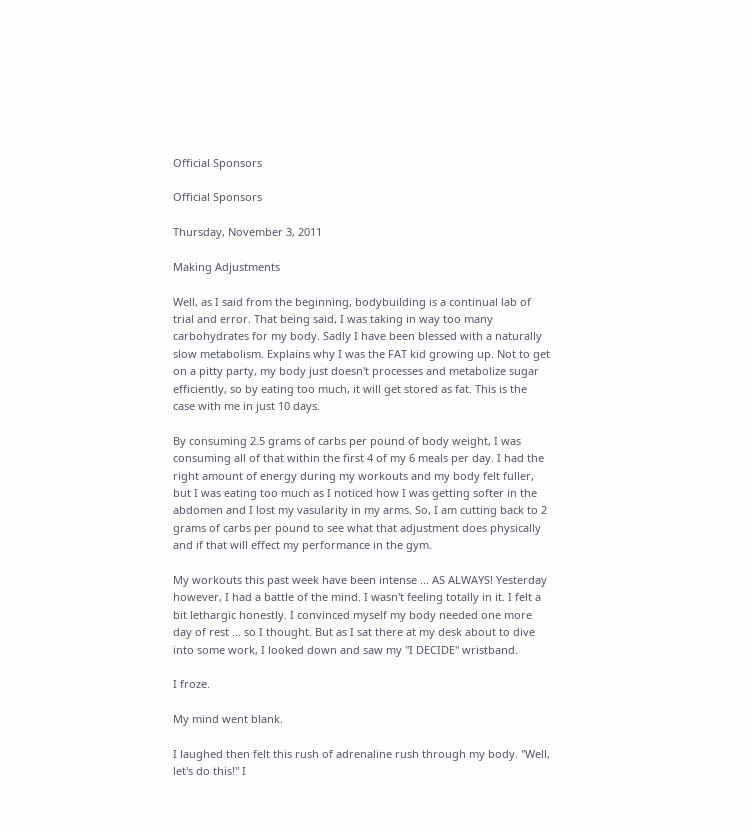Official Sponsors

Official Sponsors

Thursday, November 3, 2011

Making Adjustments

Well, as I said from the beginning, bodybuilding is a continual lab of trial and error. That being said, I was taking in way too many carbohydrates for my body. Sadly I have been blessed with a naturally slow metabolism. Explains why I was the FAT kid growing up. Not to get on a pitty party, my body just doesn't processes and metabolize sugar efficiently, so by eating too much, it will get stored as fat. This is the case with me in just 10 days.

By consuming 2.5 grams of carbs per pound of body weight, I was consuming all of that within the first 4 of my 6 meals per day. I had the right amount of energy during my workouts and my body felt fuller, but I was eating too much as I noticed how I was getting softer in the abdomen and I lost my vasularity in my arms. So, I am cutting back to 2 grams of carbs per pound to see what that adjustment does physically and if that will effect my performance in the gym.

My workouts this past week have been intense ... AS ALWAYS! Yesterday however, I had a battle of the mind. I wasn't feeling totally in it. I felt a bit lethargic honestly. I convinced myself my body needed one more day of rest ... so I thought. But as I sat there at my desk about to dive into some work, I looked down and saw my "I DECIDE" wristband.

I froze.

My mind went blank.

I laughed then felt this rush of adrenaline rush through my body. "Well, let's do this!" I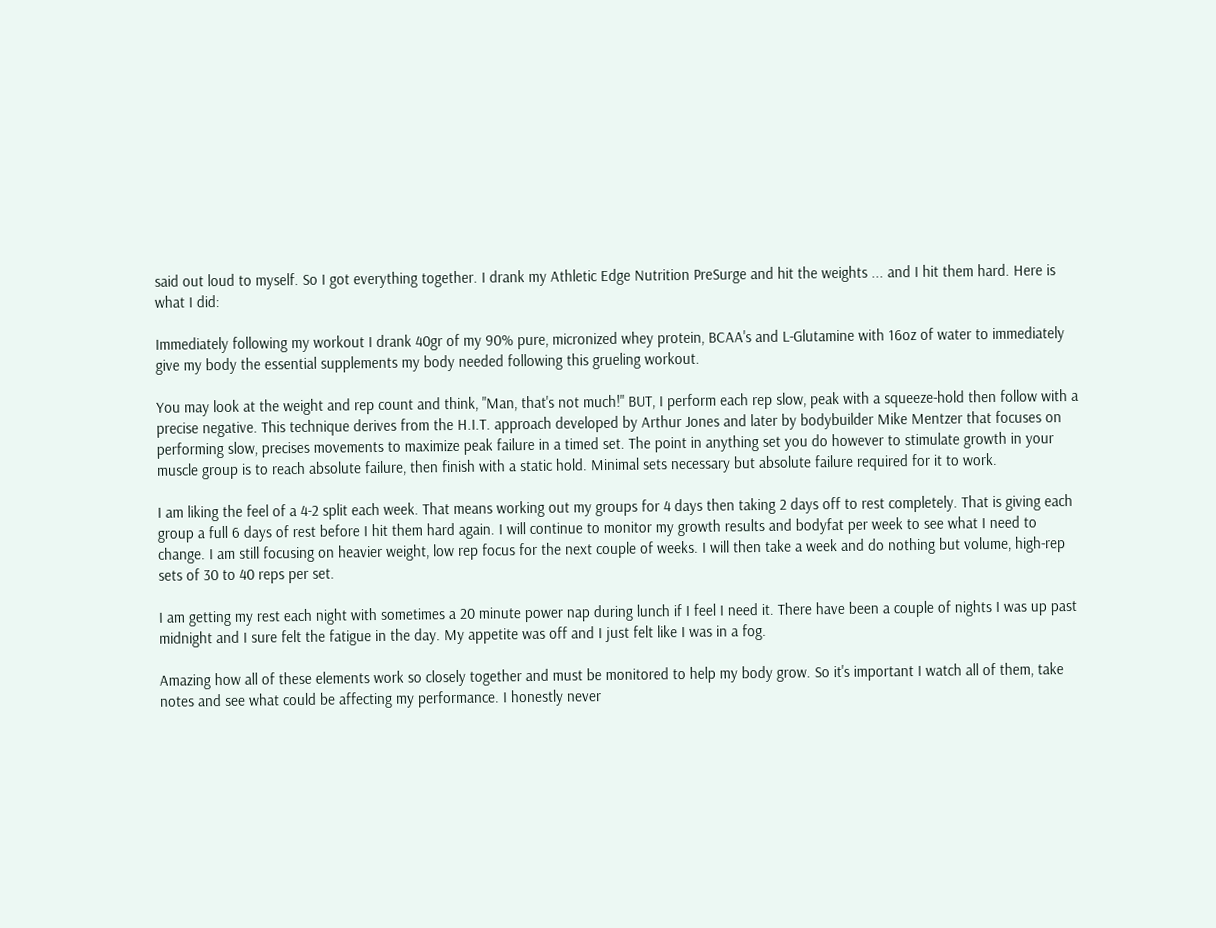said out loud to myself. So I got everything together. I drank my Athletic Edge Nutrition PreSurge and hit the weights ... and I hit them hard. Here is what I did:

Immediately following my workout I drank 40gr of my 90% pure, micronized whey protein, BCAA's and L-Glutamine with 16oz of water to immediately give my body the essential supplements my body needed following this grueling workout.

You may look at the weight and rep count and think, "Man, that's not much!" BUT, I perform each rep slow, peak with a squeeze-hold then follow with a precise negative. This technique derives from the H.I.T. approach developed by Arthur Jones and later by bodybuilder Mike Mentzer that focuses on performing slow, precises movements to maximize peak failure in a timed set. The point in anything set you do however to stimulate growth in your muscle group is to reach absolute failure, then finish with a static hold. Minimal sets necessary but absolute failure required for it to work.

I am liking the feel of a 4-2 split each week. That means working out my groups for 4 days then taking 2 days off to rest completely. That is giving each group a full 6 days of rest before I hit them hard again. I will continue to monitor my growth results and bodyfat per week to see what I need to change. I am still focusing on heavier weight, low rep focus for the next couple of weeks. I will then take a week and do nothing but volume, high-rep sets of 30 to 40 reps per set.

I am getting my rest each night with sometimes a 20 minute power nap during lunch if I feel I need it. There have been a couple of nights I was up past midnight and I sure felt the fatigue in the day. My appetite was off and I just felt like I was in a fog.

Amazing how all of these elements work so closely together and must be monitored to help my body grow. So it's important I watch all of them, take notes and see what could be affecting my performance. I honestly never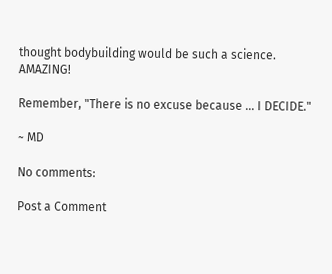thought bodybuilding would be such a science. AMAZING!

Remember, "There is no excuse because ... I DECIDE."

~ MD

No comments:

Post a Comment